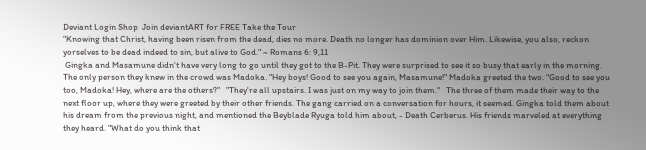Deviant Login Shop  Join deviantART for FREE Take the Tour
"Knowing that Christ, having been risen from the dead, dies no more. Death no longer has dominion over Him. Likewise, you also, reckon yorselves to be dead indeed to sin, but alive to God." ~ Romans 6: 9,11
 Gingka and Masamune didn't have very long to go until they got to the B-Pit. They were surprised to see it so busy that early in the morning. The only person they knew in the crowd was Madoka. "Hey boys! Good to see you again, Masamune!" Madoka greeted the two. "Good to see you too, Madoka! Hey, where are the others?"   "They're all upstairs. I was just on my way to join them."   The three of them made their way to the next floor up, where they were greeted by their other friends. The gang carried on a conversation for hours, it seemed. Gingka told them about his dream from the previous night, and mentioned the Beyblade Ryuga told him about, - Death Cerberus. His friends marveled at everything they heard. "What do you think that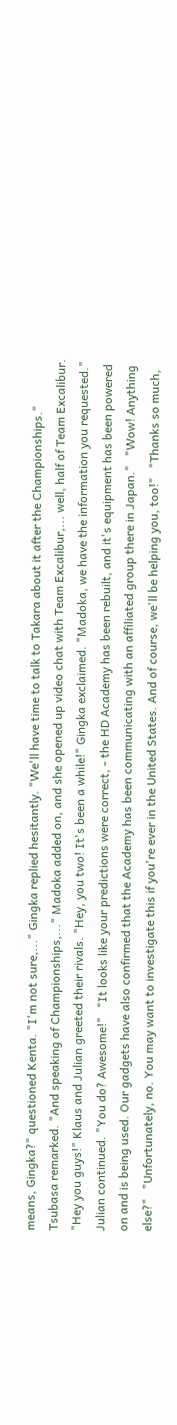means, Gingka?" questioned Kenta. "I'm not sure,..." Gingka replied hesitantly. "We'll have time to talk to Takara about it after the Championships." Tsubasa remarked. "And speaking of Championships,..." Madoka added on, and she opened up video chat with Team Excalibur,... well, half of Team Excalibur. "Hey you guys!" Klaus and Julian greeted their rivals. "Hey, you two! It's been a while!" Gingka exclaimed. "Madoka, we have the information you requested." Julian continued. "You do? Awesome!"   "It looks like your predictions were correct, - the HD Academy has been rebuilt, and it's equipment has been powered on and is being used. Our gadgets have also confirmed that the Academy has been communicating with an affiliated group there in Japan."   "Wow! Anything else?"   "Unfortunately, no. You may want to investigate this if you're ever in the United States. And of course, we'll be helping you, too!"   "Thanks so much,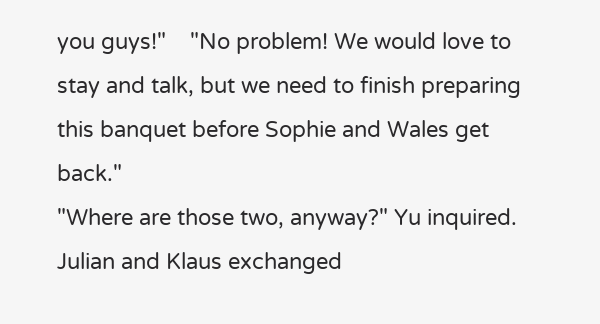you guys!"    "No problem! We would love to stay and talk, but we need to finish preparing this banquet before Sophie and Wales get back."
"Where are those two, anyway?" Yu inquired.  Julian and Klaus exchanged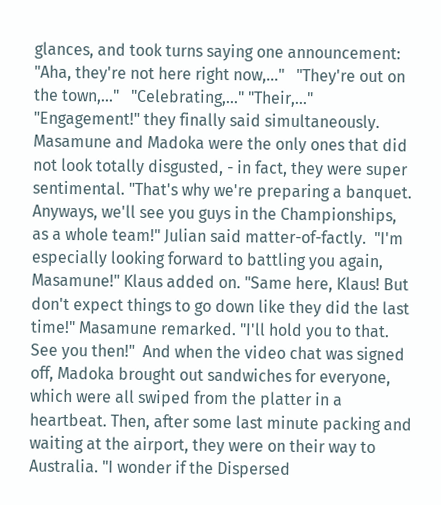glances, and took turns saying one announcement: "Aha, they're not here right now,..."   "They're out on the town,..."   "Celebrating,..." "Their,..." "Engagement!" they finally said simultaneously. Masamune and Madoka were the only ones that did not look totally disgusted, - in fact, they were super sentimental. "That's why we're preparing a banquet. Anyways, we'll see you guys in the Championships, as a whole team!" Julian said matter-of-factly.  "I'm especially looking forward to battling you again, Masamune!" Klaus added on. "Same here, Klaus! But don't expect things to go down like they did the last time!" Masamune remarked. "I'll hold you to that. See you then!"  And when the video chat was signed off, Madoka brought out sandwiches for everyone, which were all swiped from the platter in a heartbeat. Then, after some last minute packing and waiting at the airport, they were on their way to Australia. "I wonder if the Dispersed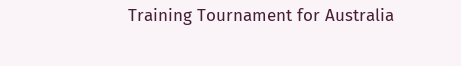Training Tournament for Australia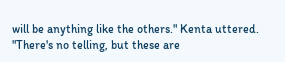will be anything like the others." Kenta uttered. "There's no telling, but these are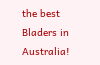the best Bladers in Australia!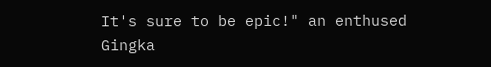It's sure to be epic!" an enthused Gingka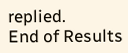replied.
End of Results